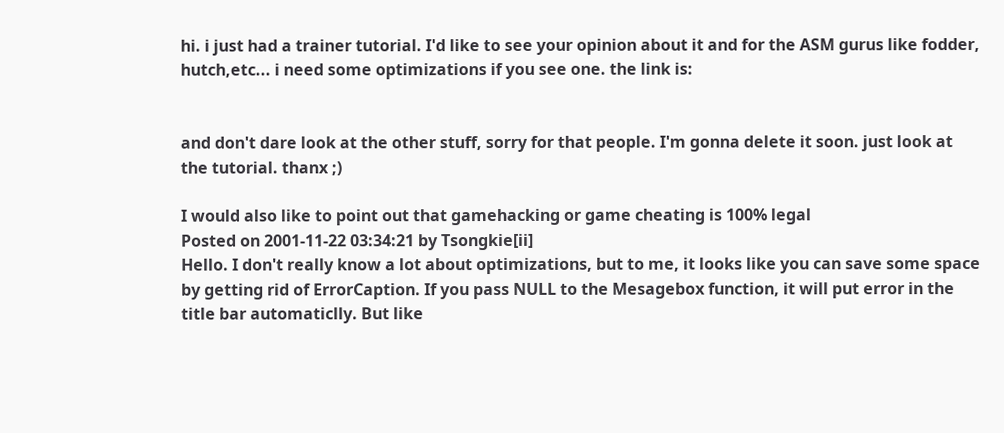hi. i just had a trainer tutorial. I'd like to see your opinion about it and for the ASM gurus like fodder, hutch,etc... i need some optimizations if you see one. the link is:


and don't dare look at the other stuff, sorry for that people. I'm gonna delete it soon. just look at the tutorial. thanx ;)

I would also like to point out that gamehacking or game cheating is 100% legal
Posted on 2001-11-22 03:34:21 by Tsongkie[ii]
Hello. I don't really know a lot about optimizations, but to me, it looks like you can save some space by getting rid of ErrorCaption. If you pass NULL to the Mesagebox function, it will put error in the title bar automaticlly. But like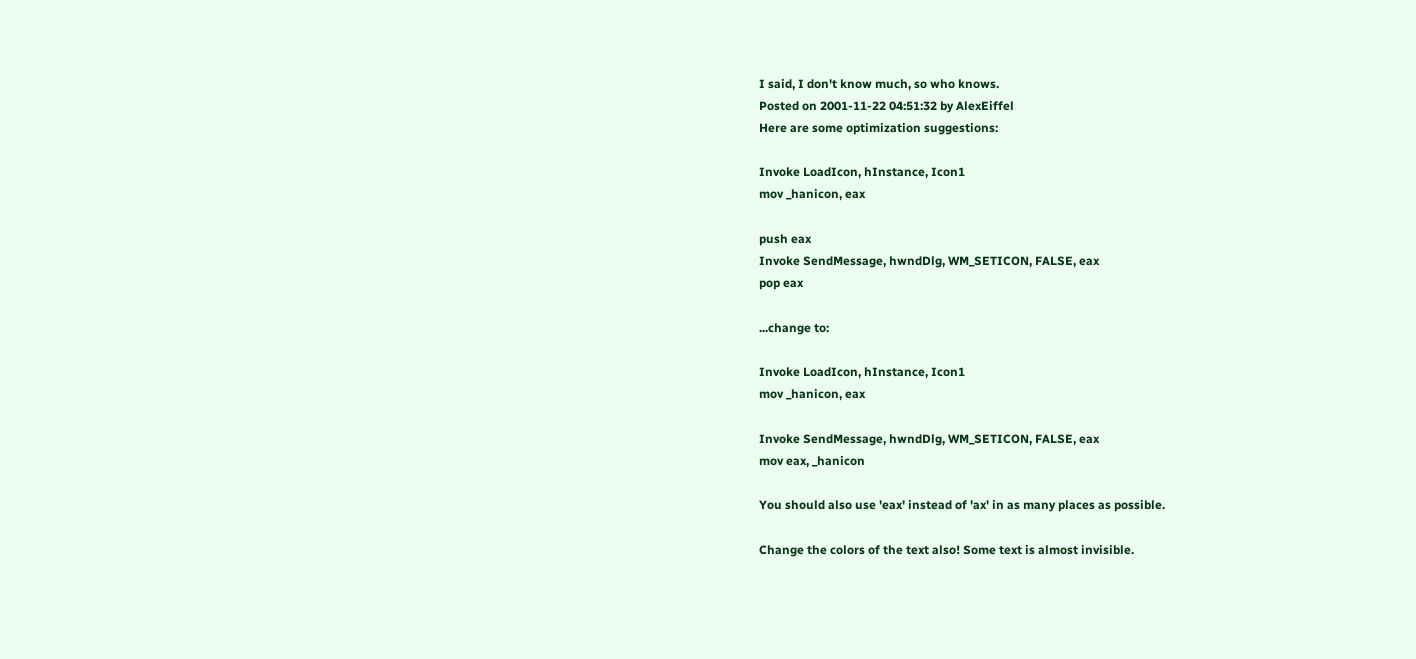I said, I don't know much, so who knows.
Posted on 2001-11-22 04:51:32 by AlexEiffel
Here are some optimization suggestions:

Invoke LoadIcon, hInstance, Icon1
mov _hanicon, eax

push eax
Invoke SendMessage, hwndDlg, WM_SETICON, FALSE, eax
pop eax

...change to:

Invoke LoadIcon, hInstance, Icon1
mov _hanicon, eax

Invoke SendMessage, hwndDlg, WM_SETICON, FALSE, eax
mov eax, _hanicon

You should also use 'eax' instead of 'ax' in as many places as possible.

Change the colors of the text also! Some text is almost invisible.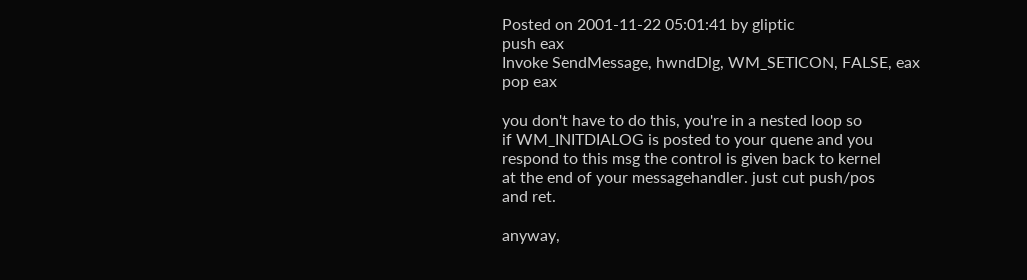Posted on 2001-11-22 05:01:41 by gliptic
push eax
Invoke SendMessage, hwndDlg, WM_SETICON, FALSE, eax
pop eax

you don't have to do this, you're in a nested loop so
if WM_INITDIALOG is posted to your quene and you
respond to this msg the control is given back to kernel
at the end of your messagehandler. just cut push/pos
and ret.

anyway,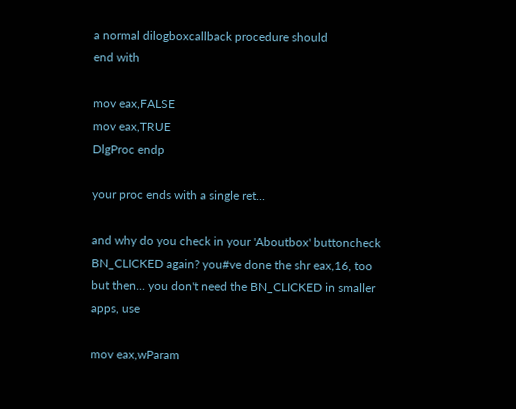a normal dilogboxcallback procedure should
end with

mov eax,FALSE
mov eax,TRUE
DlgProc endp

your proc ends with a single ret...

and why do you check in your 'Aboutbox' buttoncheck
BN_CLICKED again? you#ve done the shr eax,16, too
but then... you don't need the BN_CLICKED in smaller
apps, use

mov eax,wParam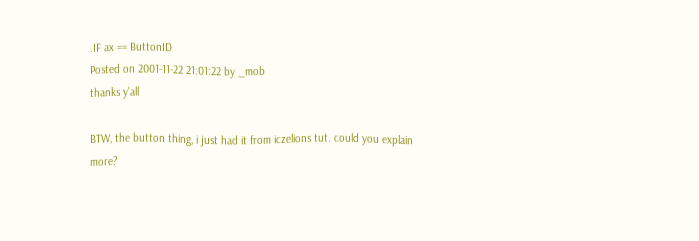.IF ax == ButtonID
Posted on 2001-11-22 21:01:22 by _mob
thanks y'all

BTW, the button thing, i just had it from iczelions tut. could you explain more?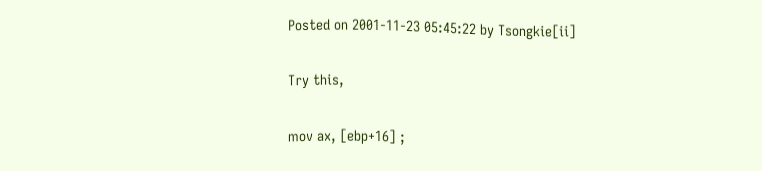Posted on 2001-11-23 05:45:22 by Tsongkie[ii]

Try this,

mov ax, [ebp+16] ;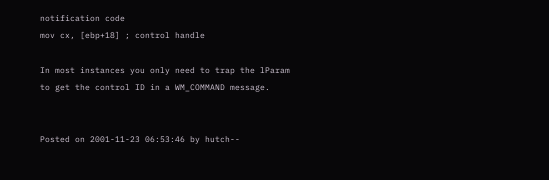notification code
mov cx, [ebp+18] ; control handle

In most instances you only need to trap the lParam
to get the control ID in a WM_COMMAND message.


Posted on 2001-11-23 06:53:46 by hutch--